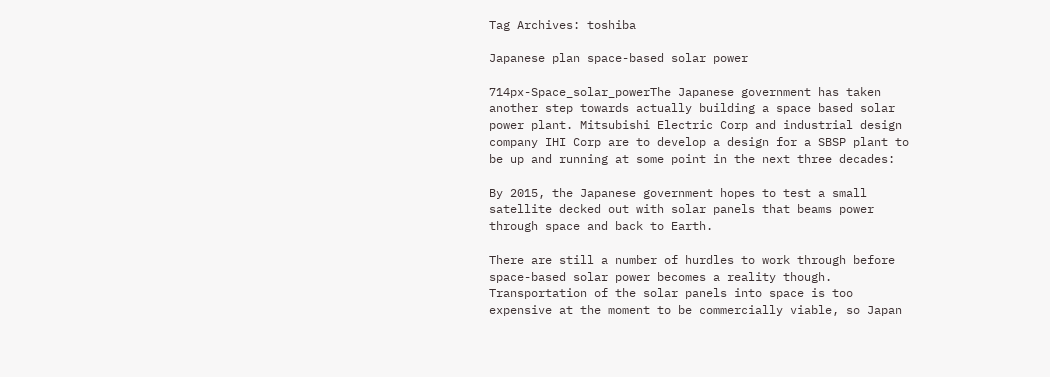Tag Archives: toshiba

Japanese plan space-based solar power

714px-Space_solar_powerThe Japanese government has taken another step towards actually building a space based solar power plant. Mitsubishi Electric Corp and industrial design company IHI Corp are to develop a design for a SBSP plant to be up and running at some point in the next three decades:

By 2015, the Japanese government hopes to test a small satellite decked out with solar panels that beams power through space and back to Earth.

There are still a number of hurdles to work through before space-based solar power becomes a reality though. Transportation of the solar panels into space is too expensive at the moment to be commercially viable, so Japan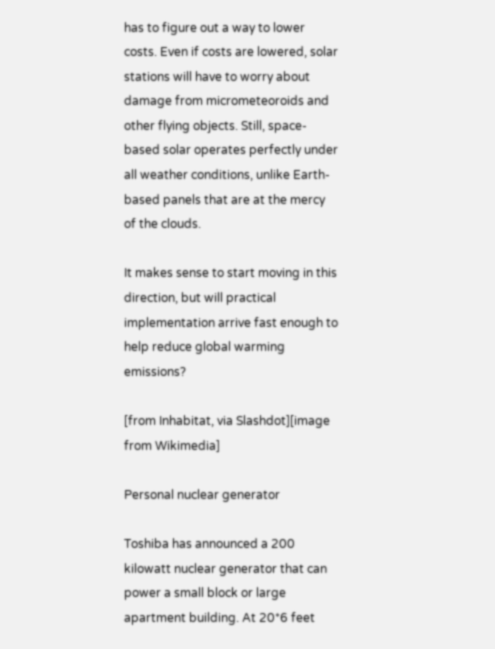has to figure out a way to lower costs. Even if costs are lowered, solar stations will have to worry about damage from micrometeoroids and other flying objects. Still, space-based solar operates perfectly under all weather conditions, unlike Earth-based panels that are at the mercy of the clouds.

It makes sense to start moving in this direction, but will practical implementation arrive fast enough to help reduce global warming emissions?

[from Inhabitat, via Slashdot][image from Wikimedia]

Personal nuclear generator

Toshiba has announced a 200 kilowatt nuclear generator that can power a small block or large apartment building. At 20*6 feet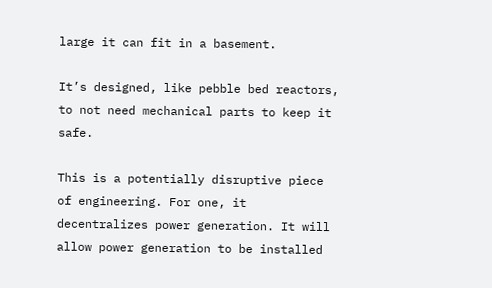large it can fit in a basement.

It’s designed, like pebble bed reactors, to not need mechanical parts to keep it safe.

This is a potentially disruptive piece of engineering. For one, it decentralizes power generation. It will allow power generation to be installed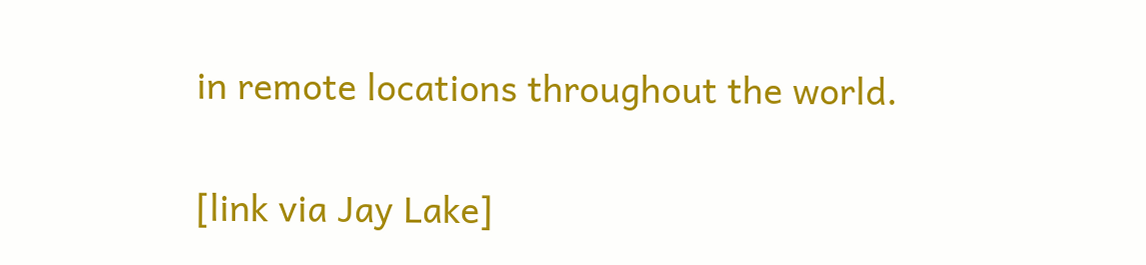in remote locations throughout the world.

[link via Jay Lake]